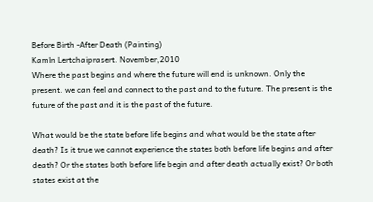Before Birth -After Death (Painting)
Kamln Lertchaiprasert. November,2010
Where the past begins and where the future will end is unknown. Only the present. we can feel and connect to the past and to the future. The present is the future of the past and it is the past of the future.

What would be the state before life begins and what would be the state after death? Is it true we cannot experience the states both before life begins and after death? Or the states both before life begin and after death actually exist? Or both states exist at the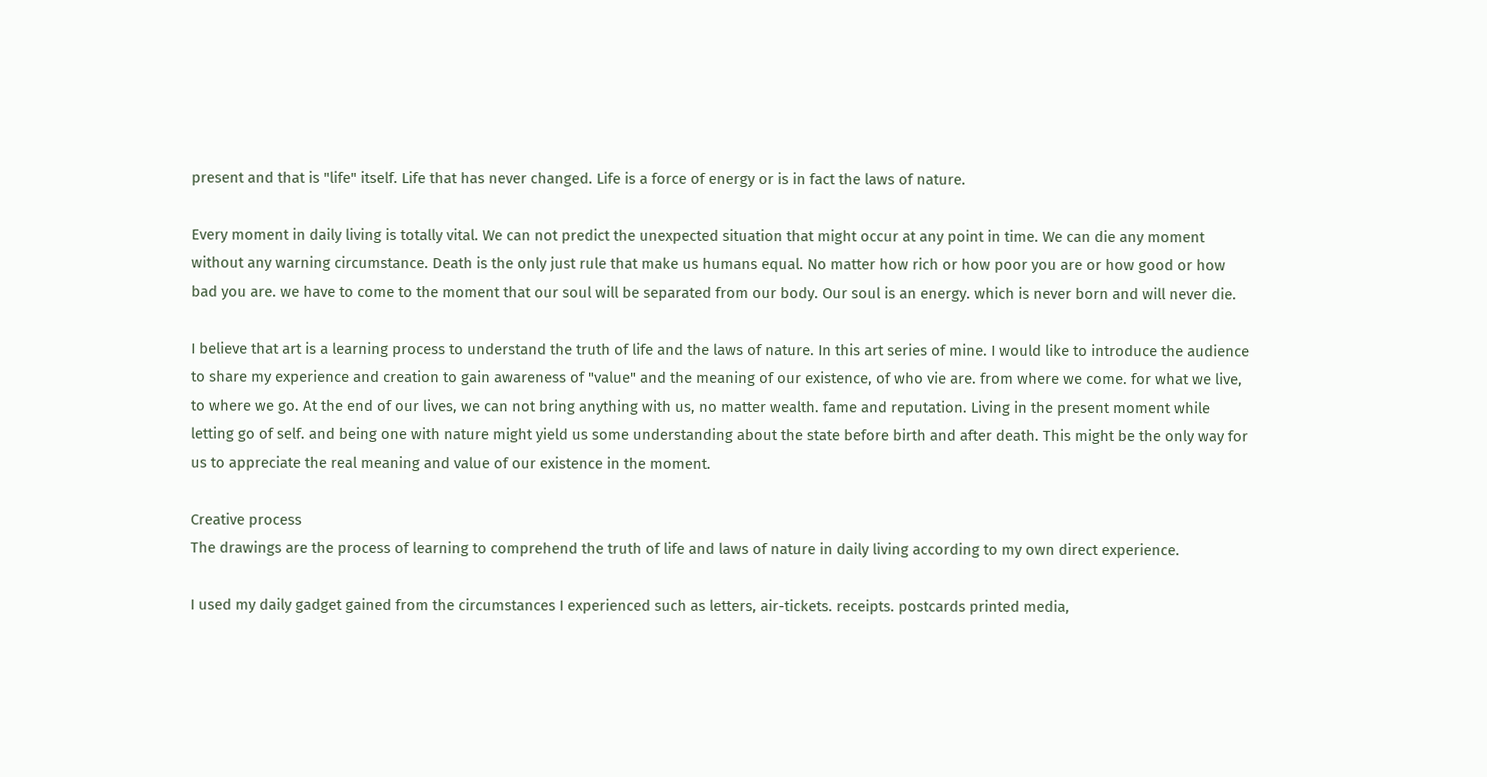present and that is "life" itself. Life that has never changed. Life is a force of energy or is in fact the laws of nature.

Every moment in daily living is totally vital. We can not predict the unexpected situation that might occur at any point in time. We can die any moment without any warning circumstance. Death is the only just rule that make us humans equal. No matter how rich or how poor you are or how good or how bad you are. we have to come to the moment that our soul will be separated from our body. Our soul is an energy. which is never born and will never die.

I believe that art is a learning process to understand the truth of life and the laws of nature. In this art series of mine. I would like to introduce the audience to share my experience and creation to gain awareness of "value" and the meaning of our existence, of who vie are. from where we come. for what we live, to where we go. At the end of our lives, we can not bring anything with us, no matter wealth. fame and reputation. Living in the present moment while letting go of self. and being one with nature might yield us some understanding about the state before birth and after death. This might be the only way for us to appreciate the real meaning and value of our existence in the moment.

Creative process
The drawings are the process of learning to comprehend the truth of life and laws of nature in daily living according to my own direct experience.

I used my daily gadget gained from the circumstances I experienced such as letters, air-tickets. receipts. postcards printed media,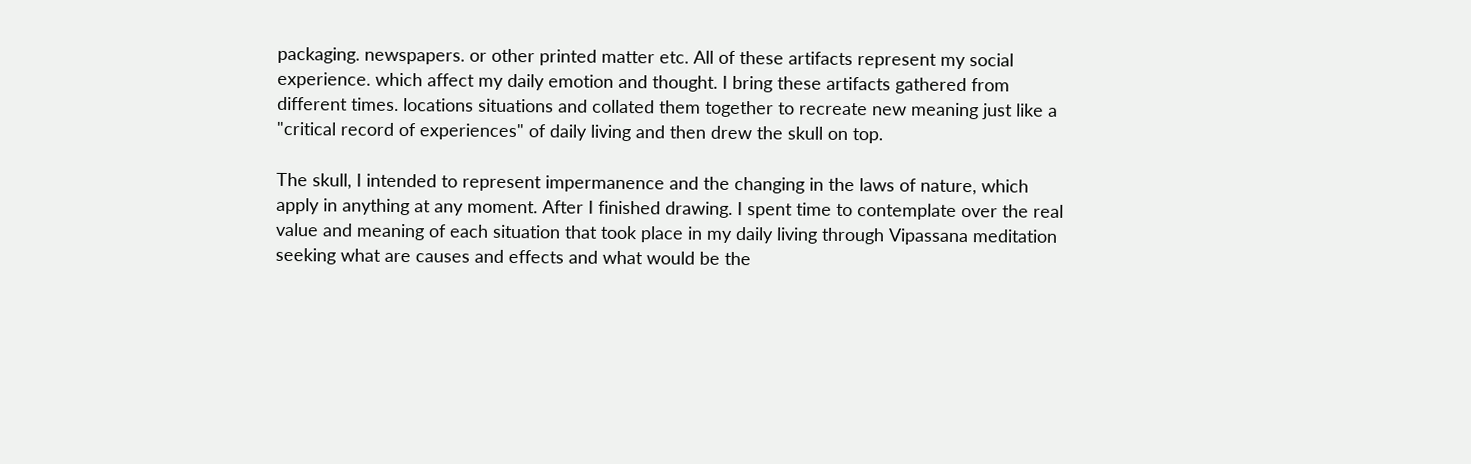packaging. newspapers. or other printed matter etc. All of these artifacts represent my social experience. which affect my daily emotion and thought. I bring these artifacts gathered from different times. locations situations and collated them together to recreate new meaning just like a "critical record of experiences" of daily living and then drew the skull on top.

The skull, I intended to represent impermanence and the changing in the laws of nature, which apply in anything at any moment. After I finished drawing. I spent time to contemplate over the real value and meaning of each situation that took place in my daily living through Vipassana meditation seeking what are causes and effects and what would be the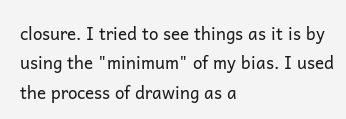closure. I tried to see things as it is by using the "minimum" of my bias. I used the process of drawing as a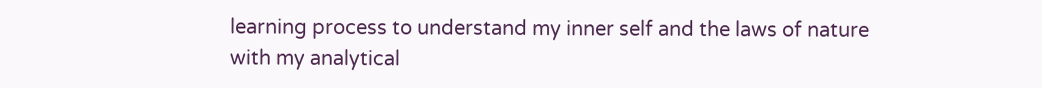learning process to understand my inner self and the laws of nature with my analytical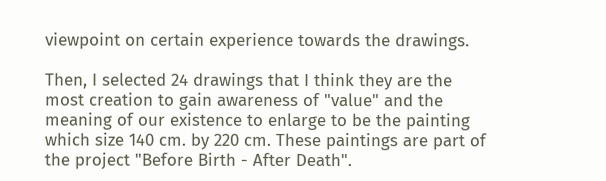viewpoint on certain experience towards the drawings.

Then, I selected 24 drawings that I think they are the most creation to gain awareness of "value" and the meaning of our existence to enlarge to be the painting which size 140 cm. by 220 cm. These paintings are part of the project "Before Birth - After Death".